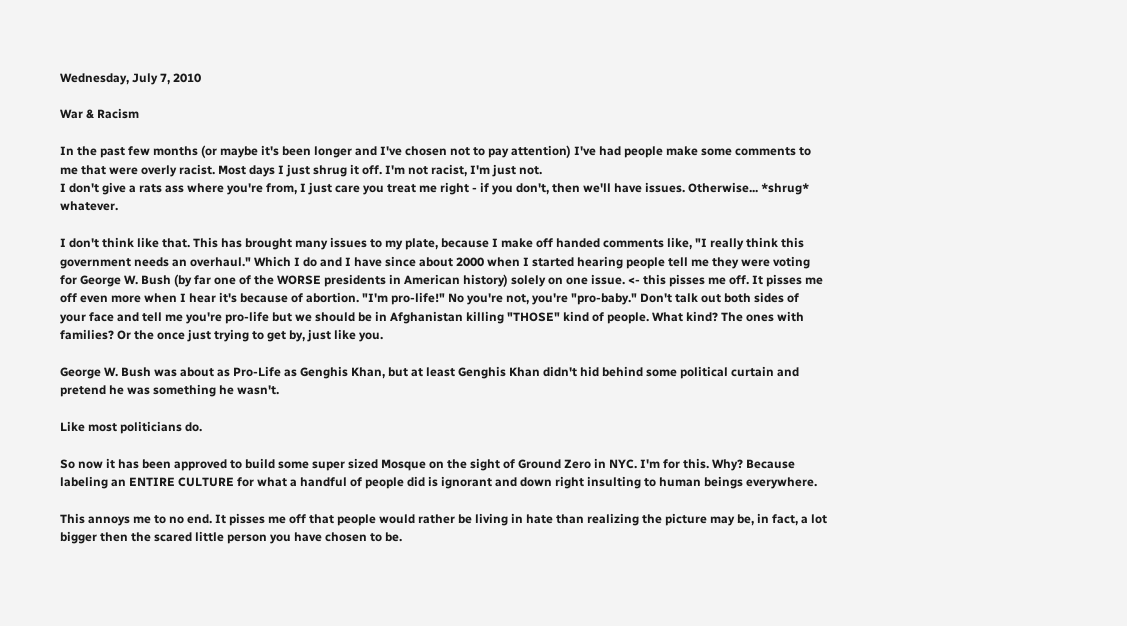Wednesday, July 7, 2010

War & Racism

In the past few months (or maybe it's been longer and I've chosen not to pay attention) I've had people make some comments to me that were overly racist. Most days I just shrug it off. I'm not racist, I'm just not.
I don't give a rats ass where you're from, I just care you treat me right - if you don't, then we'll have issues. Otherwise... *shrug* whatever.

I don't think like that. This has brought many issues to my plate, because I make off handed comments like, "I really think this government needs an overhaul." Which I do and I have since about 2000 when I started hearing people tell me they were voting for George W. Bush (by far one of the WORSE presidents in American history) solely on one issue. <- this pisses me off. It pisses me off even more when I hear it's because of abortion. "I'm pro-life!" No you're not, you're "pro-baby." Don't talk out both sides of your face and tell me you're pro-life but we should be in Afghanistan killing "THOSE" kind of people. What kind? The ones with families? Or the once just trying to get by, just like you.

George W. Bush was about as Pro-Life as Genghis Khan, but at least Genghis Khan didn't hid behind some political curtain and pretend he was something he wasn't.

Like most politicians do.

So now it has been approved to build some super sized Mosque on the sight of Ground Zero in NYC. I'm for this. Why? Because labeling an ENTIRE CULTURE for what a handful of people did is ignorant and down right insulting to human beings everywhere.

This annoys me to no end. It pisses me off that people would rather be living in hate than realizing the picture may be, in fact, a lot bigger then the scared little person you have chosen to be.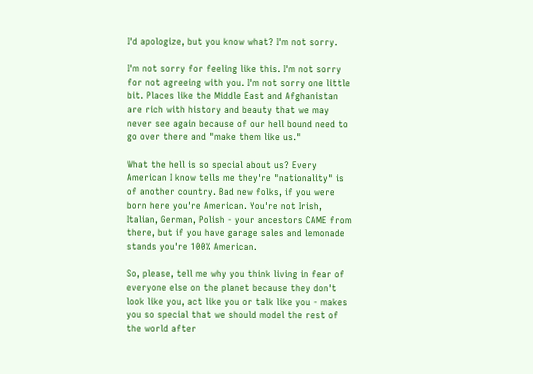I'd apologize, but you know what? I'm not sorry.

I'm not sorry for feeling like this. I'm not sorry for not agreeing with you. I'm not sorry one little bit. Places like the Middle East and Afghanistan are rich with history and beauty that we may never see again because of our hell bound need to go over there and "make them like us."

What the hell is so special about us? Every American I know tells me they're "nationality" is of another country. Bad new folks, if you were born here you're American. You're not Irish, Italian, German, Polish - your ancestors CAME from there, but if you have garage sales and lemonade stands you're 100% American.

So, please, tell me why you think living in fear of everyone else on the planet because they don't look like you, act like you or talk like you - makes you so special that we should model the rest of the world after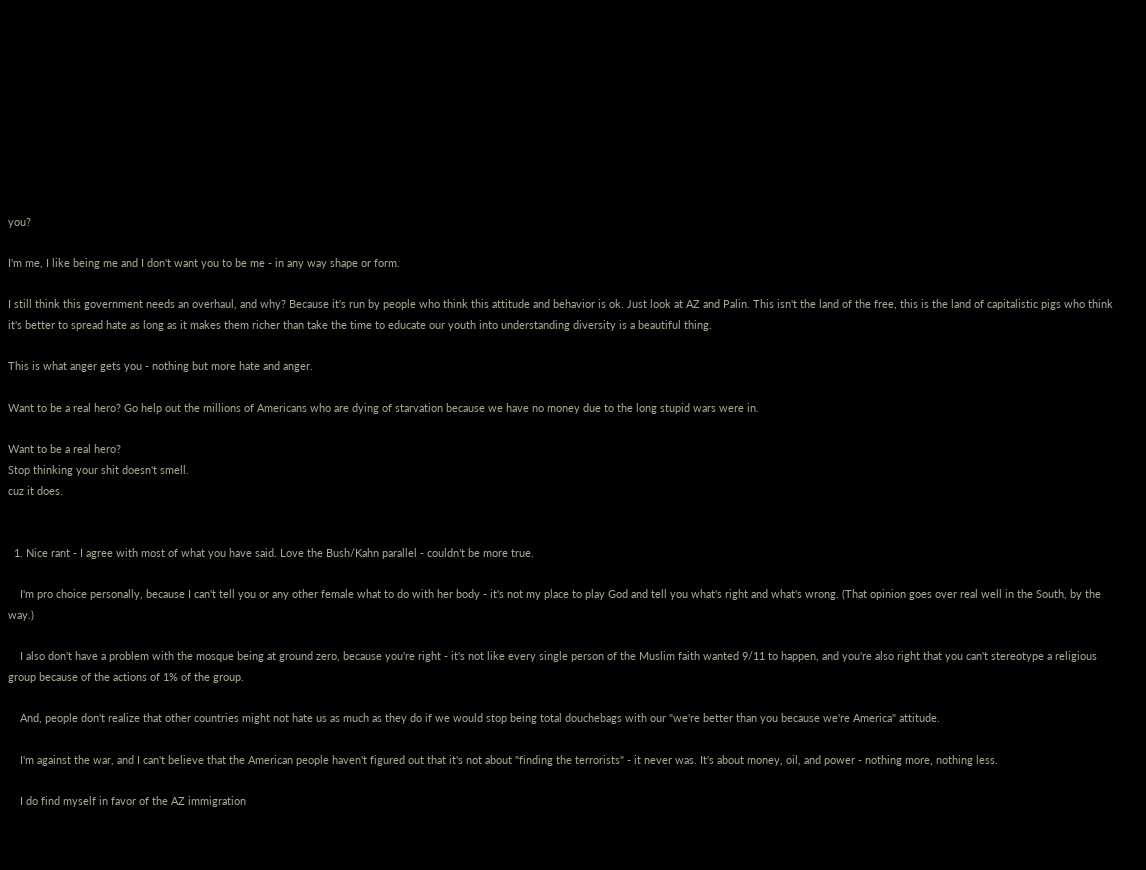you?

I'm me, I like being me and I don't want you to be me - in any way shape or form.

I still think this government needs an overhaul, and why? Because it's run by people who think this attitude and behavior is ok. Just look at AZ and Palin. This isn't the land of the free, this is the land of capitalistic pigs who think it's better to spread hate as long as it makes them richer than take the time to educate our youth into understanding diversity is a beautiful thing.

This is what anger gets you - nothing but more hate and anger.

Want to be a real hero? Go help out the millions of Americans who are dying of starvation because we have no money due to the long stupid wars were in.

Want to be a real hero?
Stop thinking your shit doesn't smell.
cuz it does.


  1. Nice rant - I agree with most of what you have said. Love the Bush/Kahn parallel - couldn't be more true.

    I'm pro choice personally, because I can't tell you or any other female what to do with her body - it's not my place to play God and tell you what's right and what's wrong. (That opinion goes over real well in the South, by the way.)

    I also don't have a problem with the mosque being at ground zero, because you're right - it's not like every single person of the Muslim faith wanted 9/11 to happen, and you're also right that you can't stereotype a religious group because of the actions of 1% of the group.

    And, people don't realize that other countries might not hate us as much as they do if we would stop being total douchebags with our "we're better than you because we're America" attitude.

    I'm against the war, and I can't believe that the American people haven't figured out that it's not about "finding the terrorists" - it never was. It's about money, oil, and power - nothing more, nothing less.

    I do find myself in favor of the AZ immigration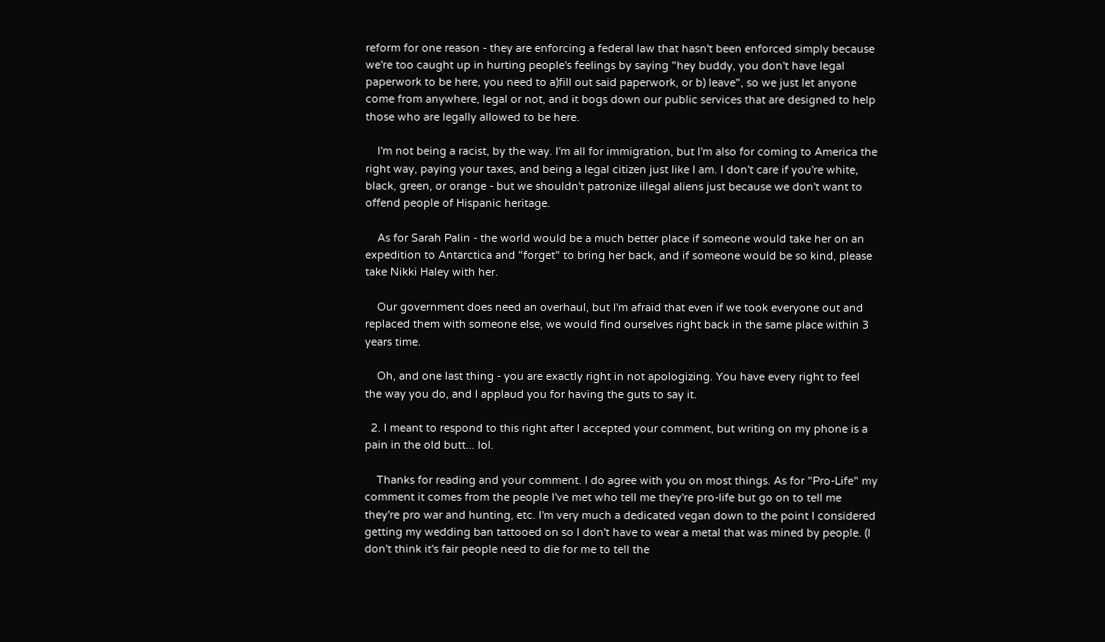reform for one reason - they are enforcing a federal law that hasn't been enforced simply because we're too caught up in hurting people's feelings by saying "hey buddy, you don't have legal paperwork to be here, you need to a)fill out said paperwork, or b) leave", so we just let anyone come from anywhere, legal or not, and it bogs down our public services that are designed to help those who are legally allowed to be here.

    I'm not being a racist, by the way. I'm all for immigration, but I'm also for coming to America the right way, paying your taxes, and being a legal citizen just like I am. I don't care if you're white, black, green, or orange - but we shouldn't patronize illegal aliens just because we don't want to offend people of Hispanic heritage.

    As for Sarah Palin - the world would be a much better place if someone would take her on an expedition to Antarctica and "forget" to bring her back, and if someone would be so kind, please take Nikki Haley with her.

    Our government does need an overhaul, but I'm afraid that even if we took everyone out and replaced them with someone else, we would find ourselves right back in the same place within 3 years time.

    Oh, and one last thing - you are exactly right in not apologizing. You have every right to feel the way you do, and I applaud you for having the guts to say it.

  2. I meant to respond to this right after I accepted your comment, but writing on my phone is a pain in the old butt... lol.

    Thanks for reading and your comment. I do agree with you on most things. As for "Pro-Life" my comment it comes from the people I've met who tell me they're pro-life but go on to tell me they're pro war and hunting, etc. I'm very much a dedicated vegan down to the point I considered getting my wedding ban tattooed on so I don't have to wear a metal that was mined by people. (I don't think it's fair people need to die for me to tell the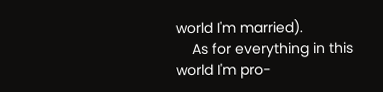world I'm married).
    As for everything in this world I'm pro-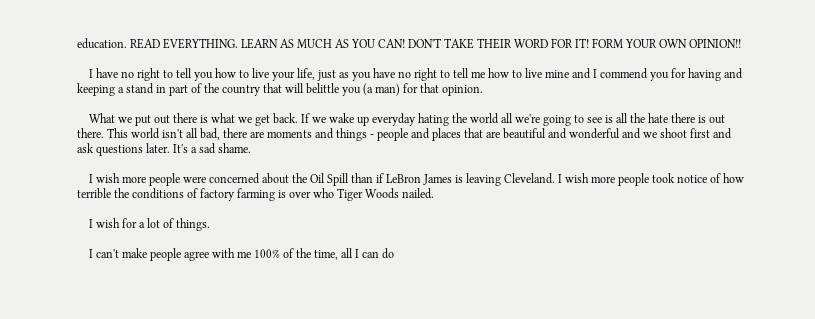education. READ EVERYTHING. LEARN AS MUCH AS YOU CAN! DON'T TAKE THEIR WORD FOR IT! FORM YOUR OWN OPINION!!

    I have no right to tell you how to live your life, just as you have no right to tell me how to live mine and I commend you for having and keeping a stand in part of the country that will belittle you (a man) for that opinion.

    What we put out there is what we get back. If we wake up everyday hating the world all we're going to see is all the hate there is out there. This world isn't all bad, there are moments and things - people and places that are beautiful and wonderful and we shoot first and ask questions later. It's a sad shame.

    I wish more people were concerned about the Oil Spill than if LeBron James is leaving Cleveland. I wish more people took notice of how terrible the conditions of factory farming is over who Tiger Woods nailed.

    I wish for a lot of things.

    I can't make people agree with me 100% of the time, all I can do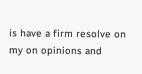is have a firm resolve on my on opinions and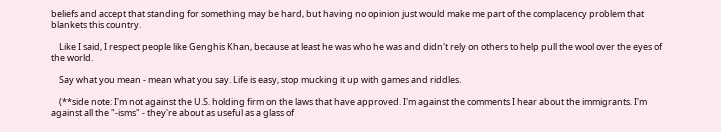beliefs and accept that standing for something may be hard, but having no opinion just would make me part of the complacency problem that blankets this country.

    Like I said, I respect people like Genghis Khan, because at least he was who he was and didn't rely on others to help pull the wool over the eyes of the world.

    Say what you mean - mean what you say. Life is easy, stop mucking it up with games and riddles.

    (**side note: I'm not against the U.S. holding firm on the laws that have approved. I'm against the comments I hear about the immigrants. I'm against all the "-isms" - they're about as useful as a glass of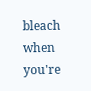bleach when you're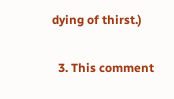dying of thirst.)

  3. This comment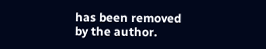has been removed by the author.